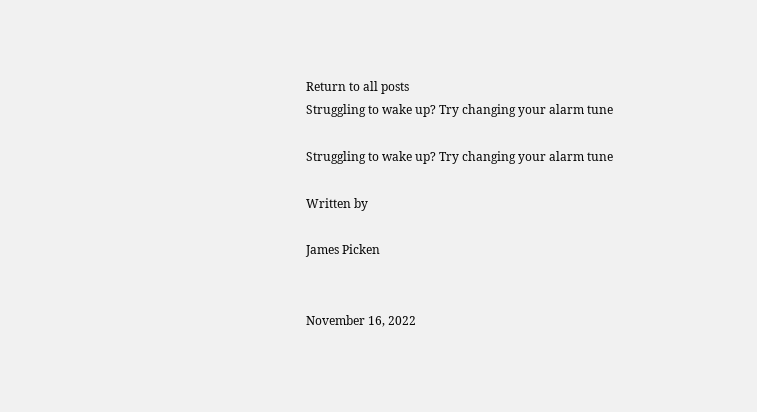Return to all posts
Struggling to wake up? Try changing your alarm tune

Struggling to wake up? Try changing your alarm tune

Written by

James Picken


November 16, 2022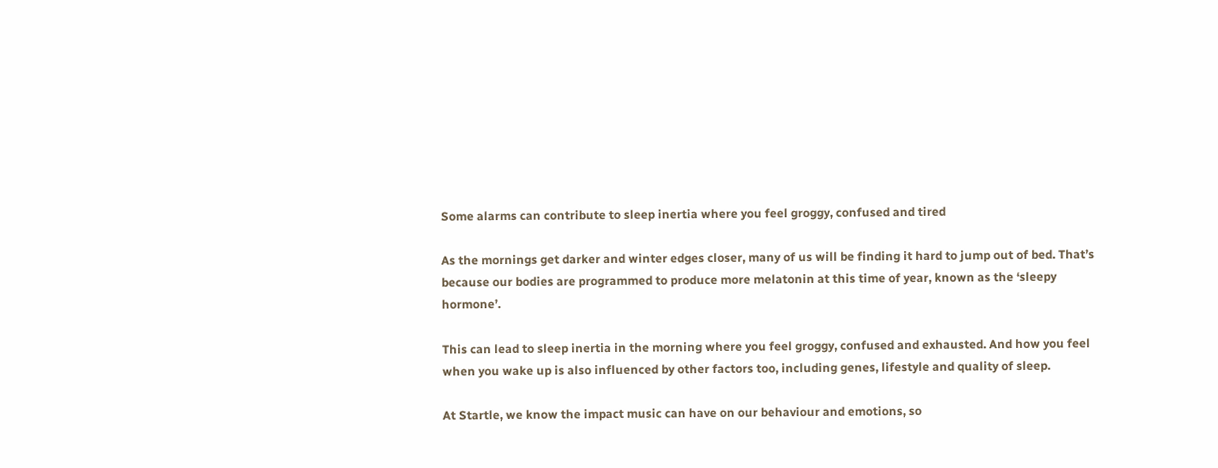Some alarms can contribute to sleep inertia where you feel groggy, confused and tired

As the mornings get darker and winter edges closer, many of us will be finding it hard to jump out of bed. That’s because our bodies are programmed to produce more melatonin at this time of year, known as the ‘sleepy hormone’.

This can lead to sleep inertia in the morning where you feel groggy, confused and exhausted. And how you feel when you wake up is also influenced by other factors too, including genes, lifestyle and quality of sleep.

At Startle, we know the impact music can have on our behaviour and emotions, so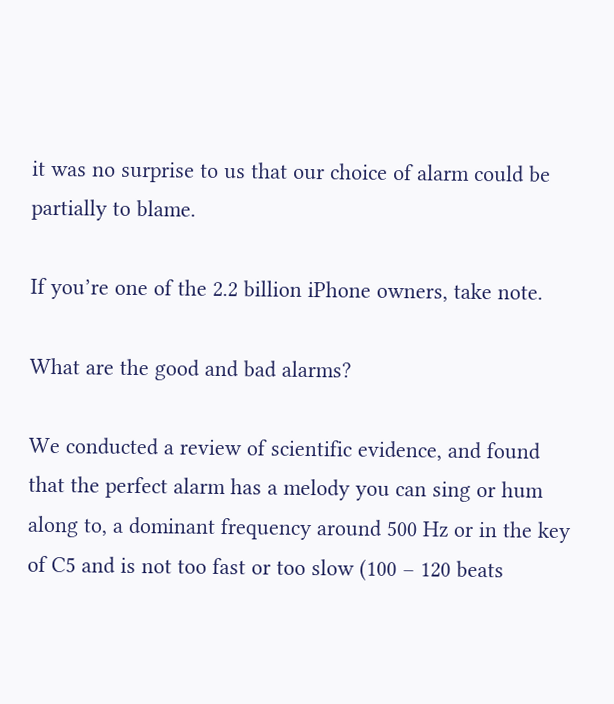it was no surprise to us that our choice of alarm could be partially to blame.

If you’re one of the 2.2 billion iPhone owners, take note.

What are the good and bad alarms?

We conducted a review of scientific evidence, and found that the perfect alarm has a melody you can sing or hum along to, a dominant frequency around 500 Hz or in the key of C5 and is not too fast or too slow (100 – 120 beats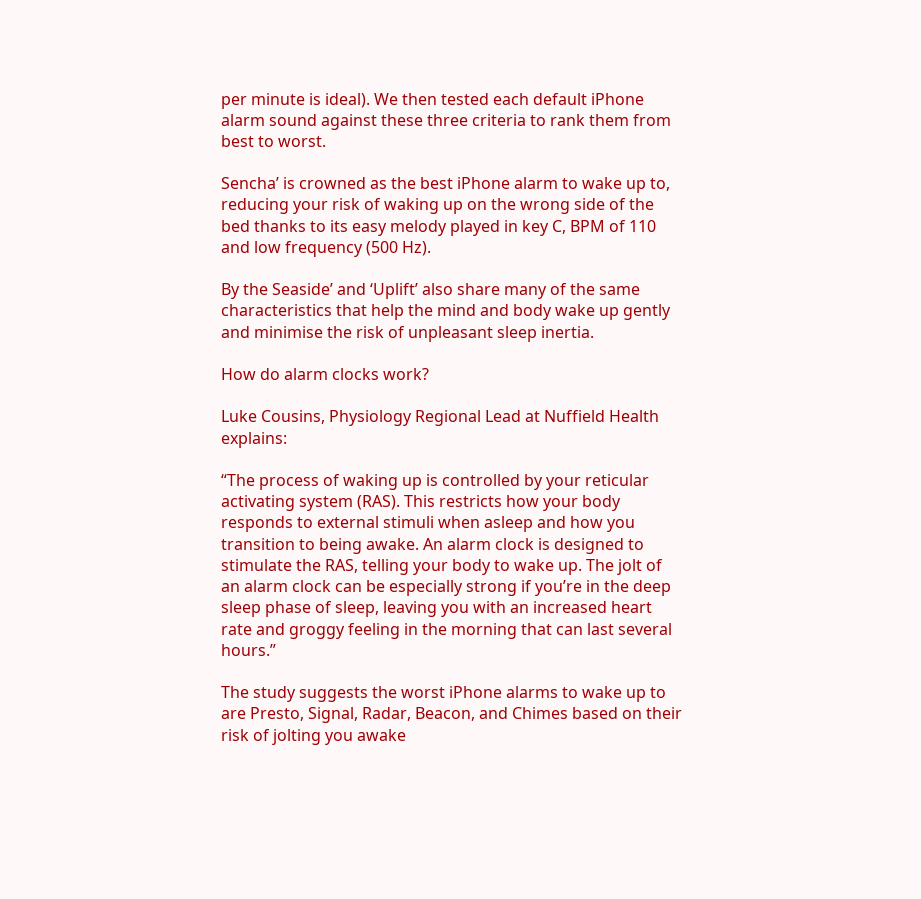per minute is ideal). We then tested each default iPhone alarm sound against these three criteria to rank them from best to worst.

Sencha’ is crowned as the best iPhone alarm to wake up to, reducing your risk of waking up on the wrong side of the bed thanks to its easy melody played in key C, BPM of 110 and low frequency (500 Hz).

By the Seaside’ and ‘Uplift’ also share many of the same characteristics that help the mind and body wake up gently and minimise the risk of unpleasant sleep inertia.

How do alarm clocks work?

Luke Cousins, Physiology Regional Lead at Nuffield Health explains:

“The process of waking up is controlled by your reticular activating system (RAS). This restricts how your body responds to external stimuli when asleep and how you transition to being awake. An alarm clock is designed to stimulate the RAS, telling your body to wake up. The jolt of an alarm clock can be especially strong if you’re in the deep sleep phase of sleep, leaving you with an increased heart rate and groggy feeling in the morning that can last several hours.”

The study suggests the worst iPhone alarms to wake up to are Presto, Signal, Radar, Beacon, and Chimes based on their risk of jolting you awake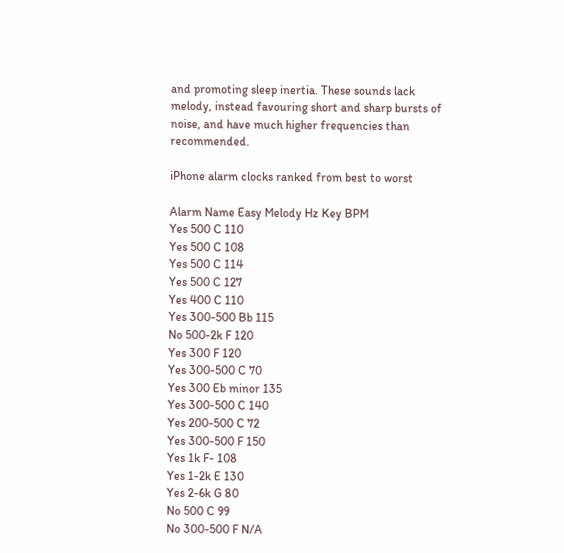and promoting sleep inertia. These sounds lack melody, instead favouring short and sharp bursts of noise, and have much higher frequencies than recommended.

iPhone alarm clocks ranked from best to worst

Alarm Name Easy Melody Hz Key BPM
Yes 500 C 110
Yes 500 C 108
Yes 500 C 114
Yes 500 C 127
Yes 400 C 110
Yes 300-500 Bb 115
No 500-2k F 120
Yes 300 F 120
Yes 300-500 C 70
Yes 300 Eb minor 135
Yes 300-500 C 140
Yes 200-500 C 72
Yes 300-500 F 150
Yes 1k F- 108
Yes 1-2k E 130
Yes 2-6k G 80
No 500 C 99
No 300-500 F N/A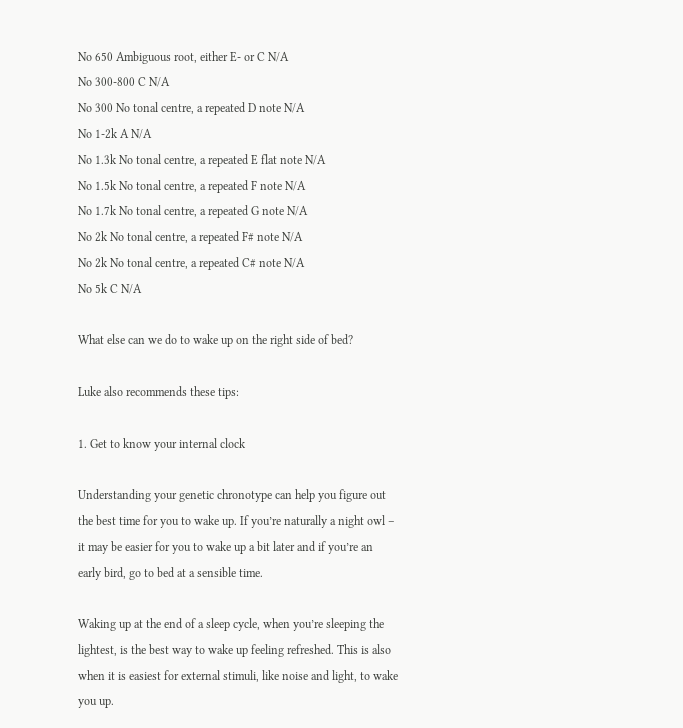No 650 Ambiguous root, either E- or C N/A
No 300-800 C N/A
No 300 No tonal centre, a repeated D note N/A
No 1-2k A N/A
No 1.3k No tonal centre, a repeated E flat note N/A
No 1.5k No tonal centre, a repeated F note N/A
No 1.7k No tonal centre, a repeated G note N/A
No 2k No tonal centre, a repeated F# note N/A
No 2k No tonal centre, a repeated C# note N/A
No 5k C N/A

What else can we do to wake up on the right side of bed?

Luke also recommends these tips:

1. Get to know your internal clock

Understanding your genetic chronotype can help you figure out the best time for you to wake up. If you’re naturally a night owl – it may be easier for you to wake up a bit later and if you’re an early bird, go to bed at a sensible time.

Waking up at the end of a sleep cycle, when you’re sleeping the lightest, is the best way to wake up feeling refreshed. This is also when it is easiest for external stimuli, like noise and light, to wake you up.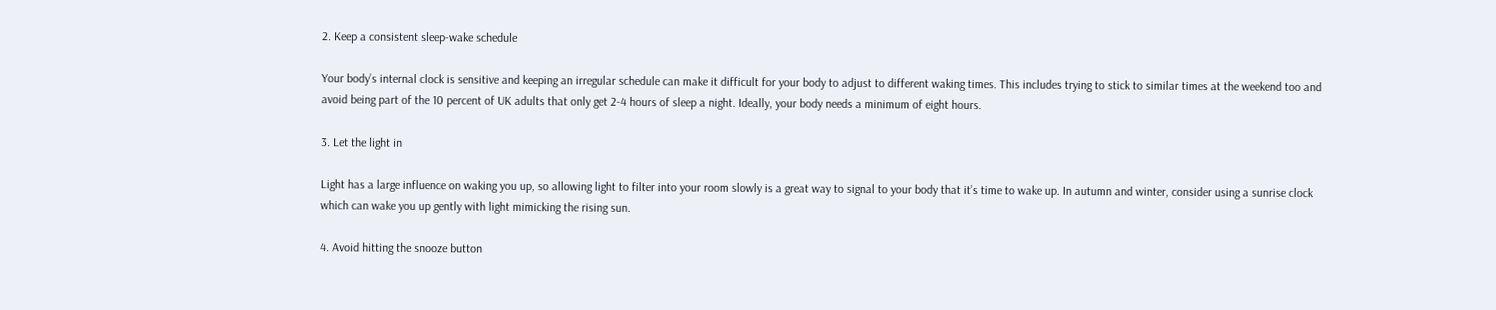2. Keep a consistent sleep-wake schedule

Your body’s internal clock is sensitive and keeping an irregular schedule can make it difficult for your body to adjust to different waking times. This includes trying to stick to similar times at the weekend too and avoid being part of the 10 percent of UK adults that only get 2-4 hours of sleep a night. Ideally, your body needs a minimum of eight hours.

3. Let the light in

Light has a large influence on waking you up, so allowing light to filter into your room slowly is a great way to signal to your body that it’s time to wake up. In autumn and winter, consider using a sunrise clock which can wake you up gently with light mimicking the rising sun.

4. Avoid hitting the snooze button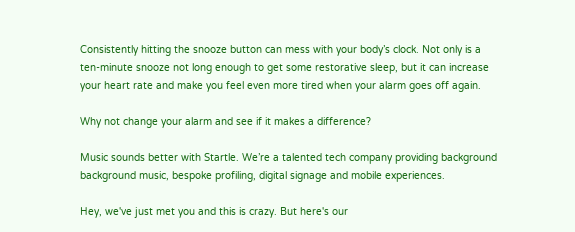Consistently hitting the snooze button can mess with your body’s clock. Not only is a ten-minute snooze not long enough to get some restorative sleep, but it can increase your heart rate and make you feel even more tired when your alarm goes off again.

Why not change your alarm and see if it makes a difference?

Music sounds better with Startle. We’re a talented tech company providing background background music, bespoke profiling, digital signage and mobile experiences.

Hey, we've just met you and this is crazy. But here's our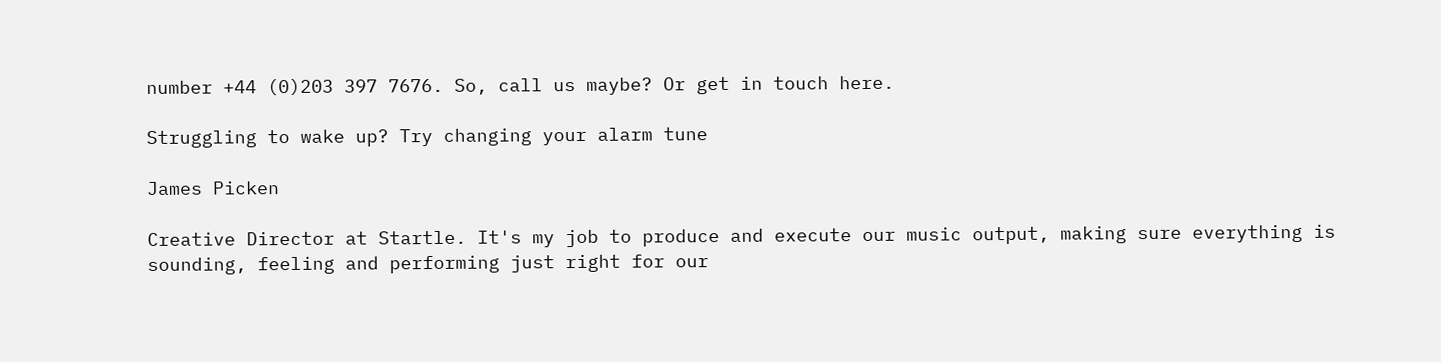number +44 (0)203 397 7676. So, call us maybe? Or get in touch here.

Struggling to wake up? Try changing your alarm tune

James Picken

Creative Director at Startle. It's my job to produce and execute our music output, making sure everything is sounding, feeling and performing just right for our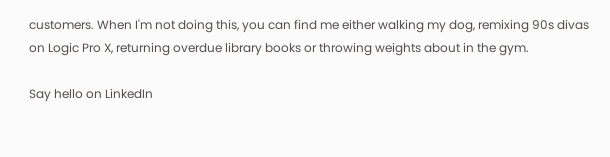customers. When I'm not doing this, you can find me either walking my dog, remixing 90s divas on Logic Pro X, returning overdue library books or throwing weights about in the gym.

Say hello on LinkedIn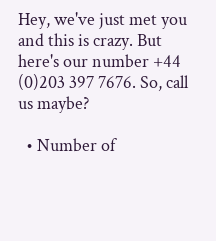Hey, we've just met you and this is crazy. But here's our number +44 (0)203 397 7676. So, call us maybe?

  • Number of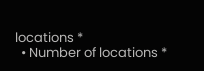locations *
  • Number of locations *